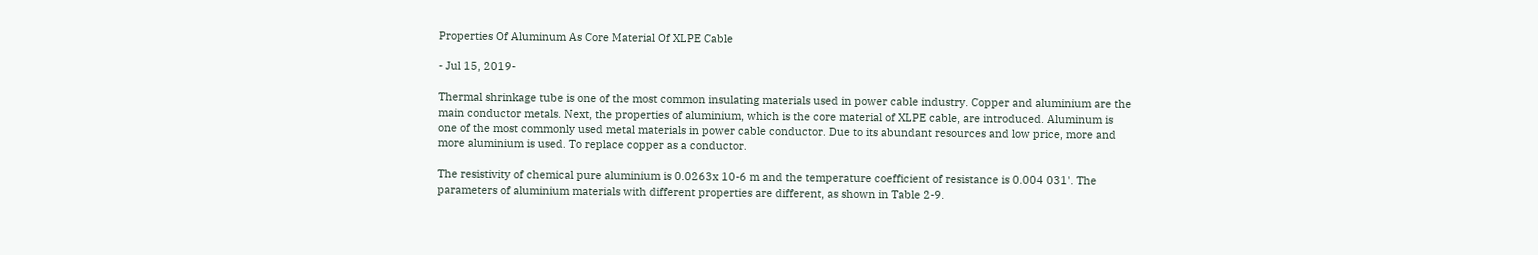Properties Of Aluminum As Core Material Of XLPE Cable

- Jul 15, 2019-

Thermal shrinkage tube is one of the most common insulating materials used in power cable industry. Copper and aluminium are the main conductor metals. Next, the properties of aluminium, which is the core material of XLPE cable, are introduced. Aluminum is one of the most commonly used metal materials in power cable conductor. Due to its abundant resources and low price, more and more aluminium is used. To replace copper as a conductor.

The resistivity of chemical pure aluminium is 0.0263x 10-6 m and the temperature coefficient of resistance is 0.004 031'. The parameters of aluminium materials with different properties are different, as shown in Table 2-9.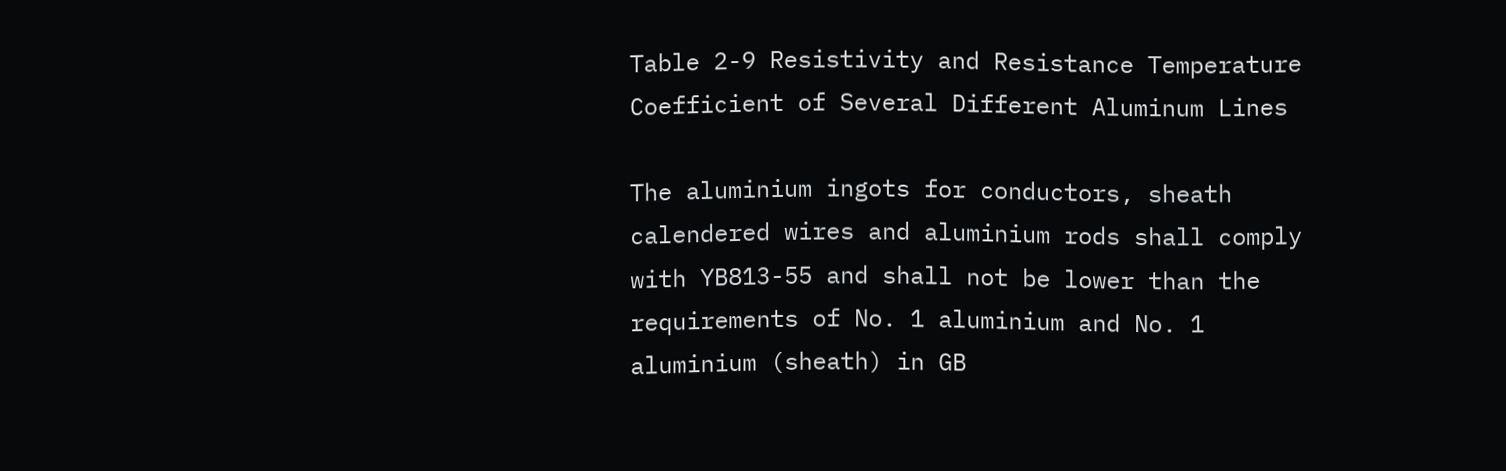Table 2-9 Resistivity and Resistance Temperature Coefficient of Several Different Aluminum Lines

The aluminium ingots for conductors, sheath calendered wires and aluminium rods shall comply with YB813-55 and shall not be lower than the requirements of No. 1 aluminium and No. 1 aluminium (sheath) in GB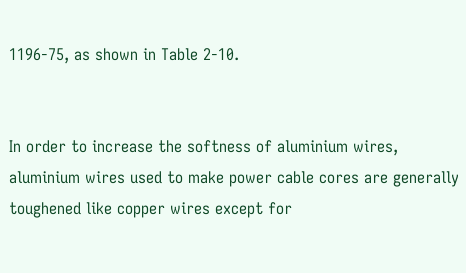1196-75, as shown in Table 2-10.


In order to increase the softness of aluminium wires, aluminium wires used to make power cable cores are generally toughened like copper wires except for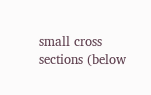small cross sections (below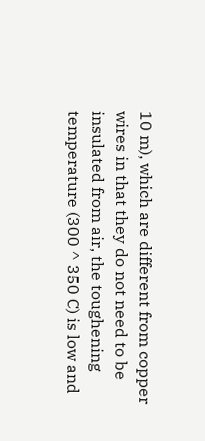10 m), which are different from copper wires in that they do not need to be insulated from air, the toughening temperature (300 ^ 350 C) is low and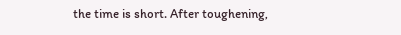the time is short. After toughening,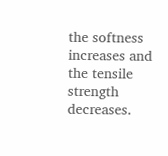the softness increases and the tensile strength decreases.